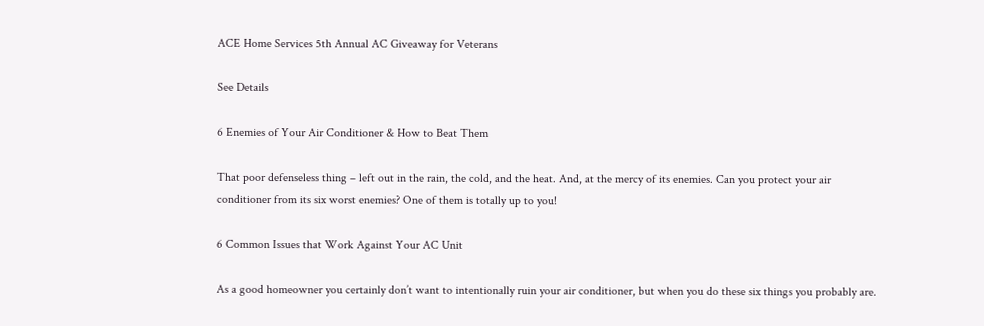ACE Home Services 5th Annual AC Giveaway for Veterans

See Details

6 Enemies of Your Air Conditioner & How to Beat Them

That poor defenseless thing – left out in the rain, the cold, and the heat. And, at the mercy of its enemies. Can you protect your air conditioner from its six worst enemies? One of them is totally up to you!

6 Common Issues that Work Against Your AC Unit

As a good homeowner you certainly don’t want to intentionally ruin your air conditioner, but when you do these six things you probably are.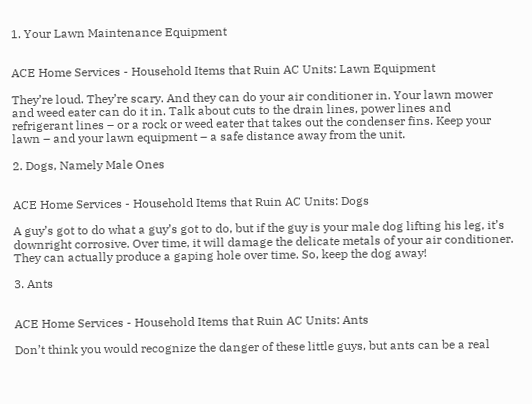1. Your Lawn Maintenance Equipment


ACE Home Services - Household Items that Ruin AC Units: Lawn Equipment

They’re loud. They’re scary. And they can do your air conditioner in. Your lawn mower and weed eater can do it in. Talk about cuts to the drain lines, power lines and refrigerant lines – or a rock or weed eater that takes out the condenser fins. Keep your lawn – and your lawn equipment – a safe distance away from the unit.

2. Dogs, Namely Male Ones


ACE Home Services - Household Items that Ruin AC Units: Dogs

A guy’s got to do what a guy’s got to do, but if the guy is your male dog lifting his leg, it’s downright corrosive. Over time, it will damage the delicate metals of your air conditioner. They can actually produce a gaping hole over time. So, keep the dog away!

3. Ants


ACE Home Services - Household Items that Ruin AC Units: Ants

Don’t think you would recognize the danger of these little guys, but ants can be a real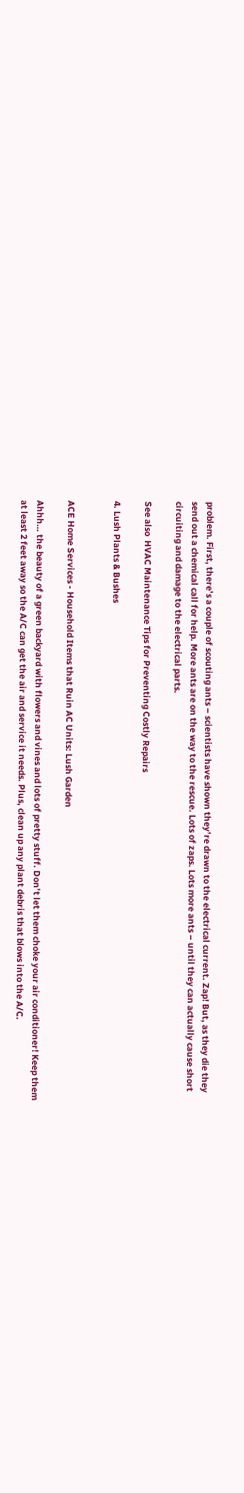problem. First, there’s a couple of scouting ants – scientists have shown they’re drawn to the electrical current. Zap! But, as they die they send out a chemical call for help. More ants are on the way to the rescue. Lots of zaps. Lots more ants – until they can actually cause short circuiting and damage to the electrical parts.

See also  HVAC Maintenance Tips for Preventing Costly Repairs

4. Lush Plants & Bushes


ACE Home Services - Household Items that Ruin AC Units: Lush Garden

Ahhh… the beauty of a green backyard with flowers and vines and lots of pretty stuff. Don’t let them choke your air conditioner! Keep them at least 2 feet away so the A/C can get the air and service it needs. Plus, clean up any plant debris that blows into the A/C.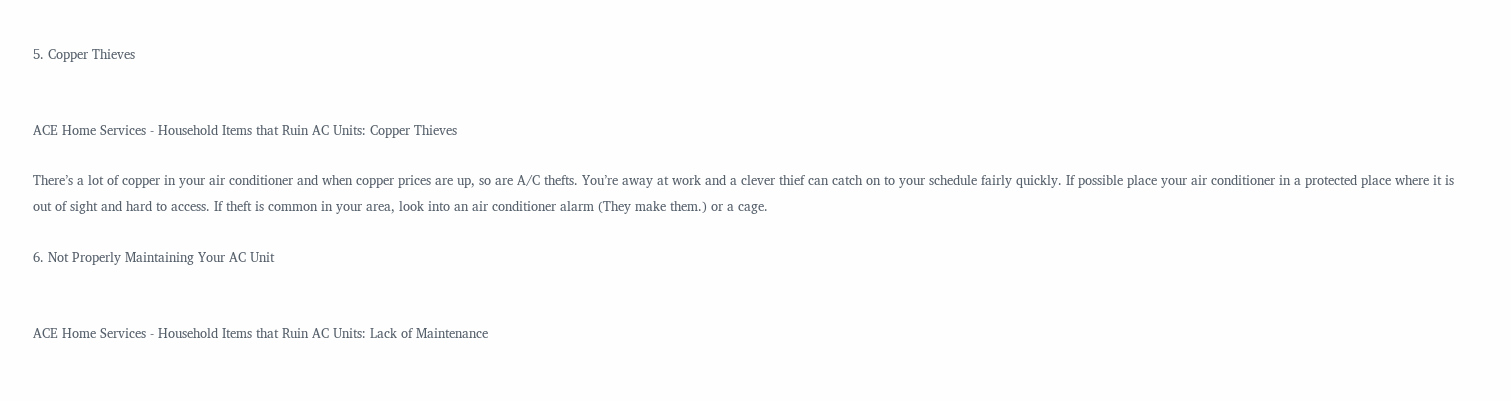5. Copper Thieves


ACE Home Services - Household Items that Ruin AC Units: Copper Thieves

There’s a lot of copper in your air conditioner and when copper prices are up, so are A/C thefts. You’re away at work and a clever thief can catch on to your schedule fairly quickly. If possible place your air conditioner in a protected place where it is out of sight and hard to access. If theft is common in your area, look into an air conditioner alarm (They make them.) or a cage.

6. Not Properly Maintaining Your AC Unit


ACE Home Services - Household Items that Ruin AC Units: Lack of Maintenance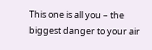This one is all you – the biggest danger to your air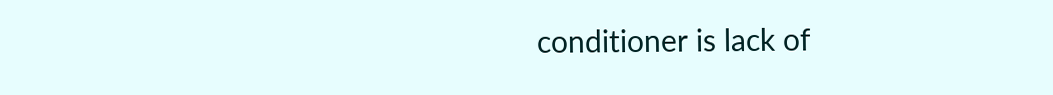conditioner is lack of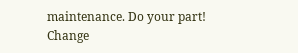maintenance. Do your part! Change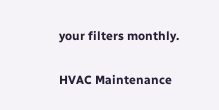your filters monthly.

HVAC Maintenance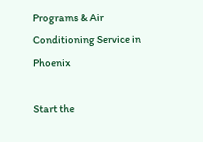Programs & Air Conditioning Service in Phoenix

Start the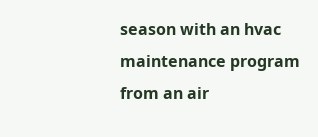season with an hvac maintenance program from an air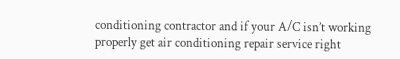conditioning contractor and if your A/C isn’t working properly get air conditioning repair service right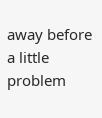away before a little problem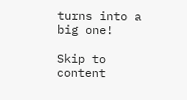turns into a big one!

Skip to content